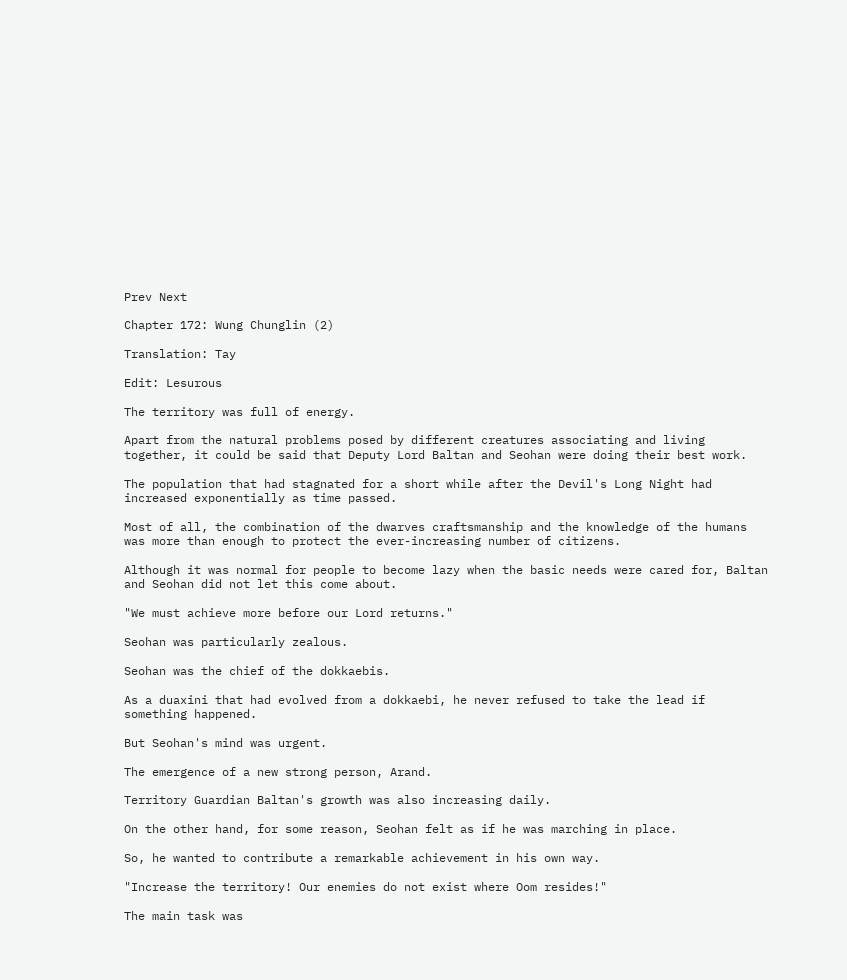Prev Next

Chapter 172: Wung Chunglin (2)

Translation: Tay

Edit: Lesurous

The territory was full of energy.

Apart from the natural problems posed by different creatures associating and living together, it could be said that Deputy Lord Baltan and Seohan were doing their best work.

The population that had stagnated for a short while after the Devil's Long Night had increased exponentially as time passed.

Most of all, the combination of the dwarves craftsmanship and the knowledge of the humans was more than enough to protect the ever-increasing number of citizens.

Although it was normal for people to become lazy when the basic needs were cared for, Baltan and Seohan did not let this come about.

"We must achieve more before our Lord returns."

Seohan was particularly zealous.

Seohan was the chief of the dokkaebis.

As a duaxini that had evolved from a dokkaebi, he never refused to take the lead if something happened.

But Seohan's mind was urgent.

The emergence of a new strong person, Arand.

Territory Guardian Baltan's growth was also increasing daily.

On the other hand, for some reason, Seohan felt as if he was marching in place.

So, he wanted to contribute a remarkable achievement in his own way.

"Increase the territory! Our enemies do not exist where Oom resides!"

The main task was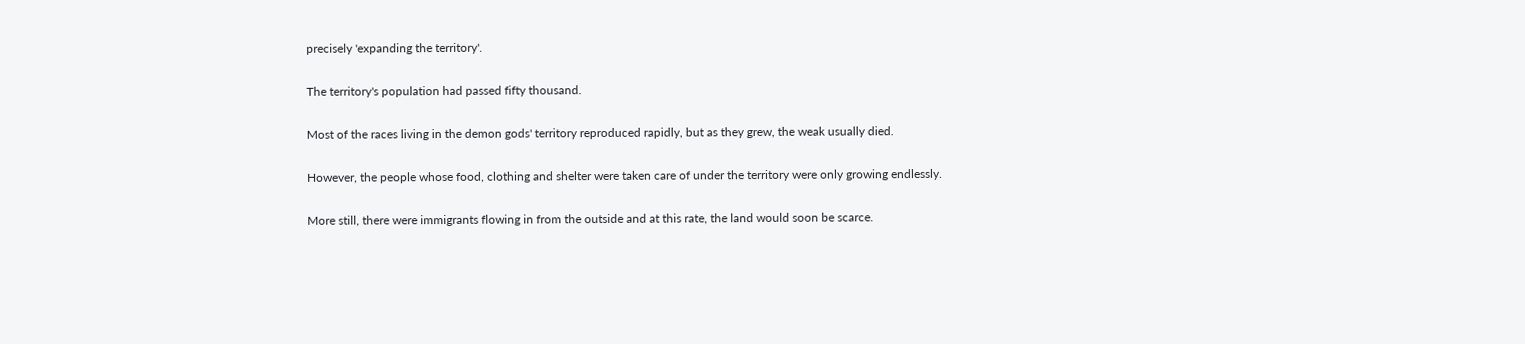precisely 'expanding the territory'.

The territory's population had passed fifty thousand.

Most of the races living in the demon gods' territory reproduced rapidly, but as they grew, the weak usually died.

However, the people whose food, clothing and shelter were taken care of under the territory were only growing endlessly.

More still, there were immigrants flowing in from the outside and at this rate, the land would soon be scarce.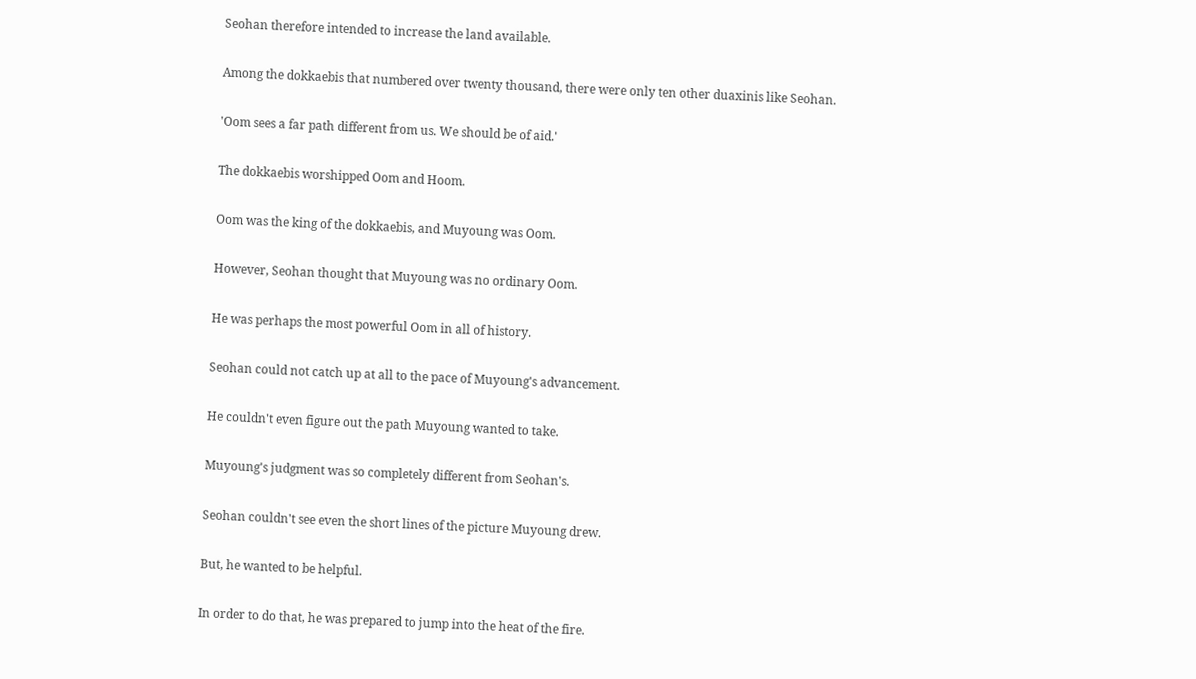Seohan therefore intended to increase the land available.

Among the dokkaebis that numbered over twenty thousand, there were only ten other duaxinis like Seohan.

'Oom sees a far path different from us. We should be of aid.'

The dokkaebis worshipped Oom and Hoom.

Oom was the king of the dokkaebis, and Muyoung was Oom.

However, Seohan thought that Muyoung was no ordinary Oom.

He was perhaps the most powerful Oom in all of history.

Seohan could not catch up at all to the pace of Muyoung's advancement.

He couldn't even figure out the path Muyoung wanted to take.

Muyoung's judgment was so completely different from Seohan's.

Seohan couldn't see even the short lines of the picture Muyoung drew.

But, he wanted to be helpful.

In order to do that, he was prepared to jump into the heat of the fire.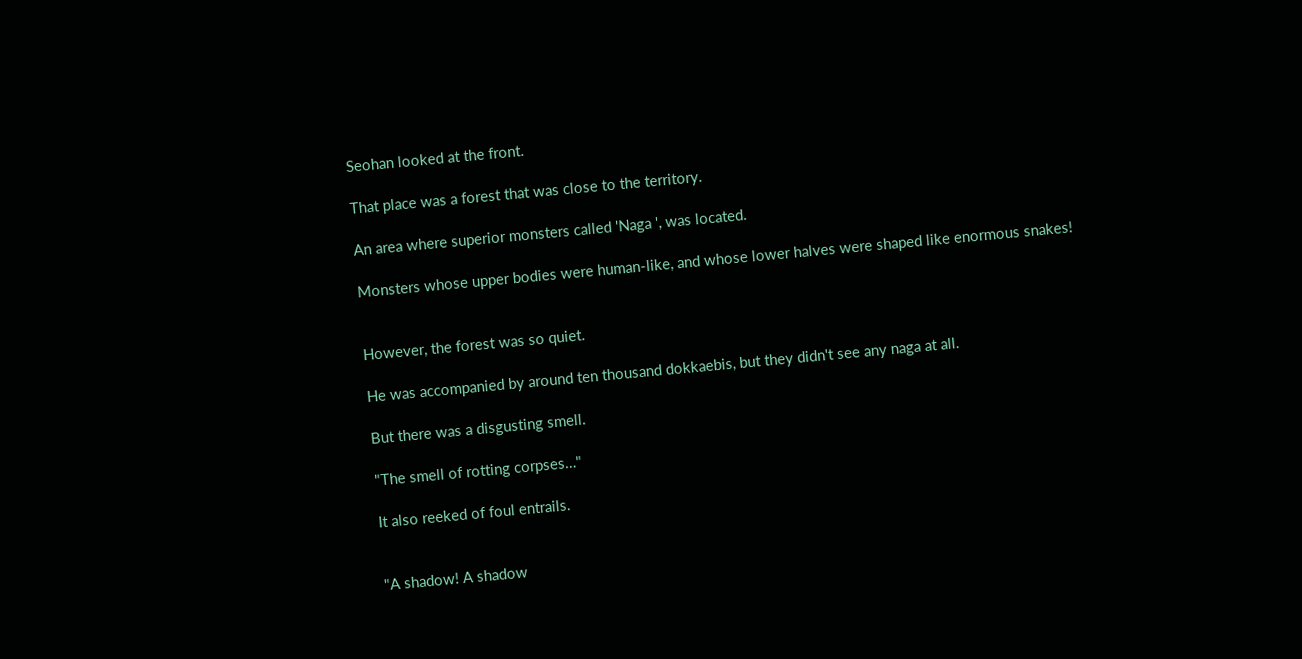Seohan looked at the front.

That place was a forest that was close to the territory.

An area where superior monsters called 'Naga ', was located.

Monsters whose upper bodies were human-like, and whose lower halves were shaped like enormous snakes!


However, the forest was so quiet.

He was accompanied by around ten thousand dokkaebis, but they didn't see any naga at all.

But there was a disgusting smell.

"The smell of rotting corpses…"

It also reeked of foul entrails.


"A shadow! A shadow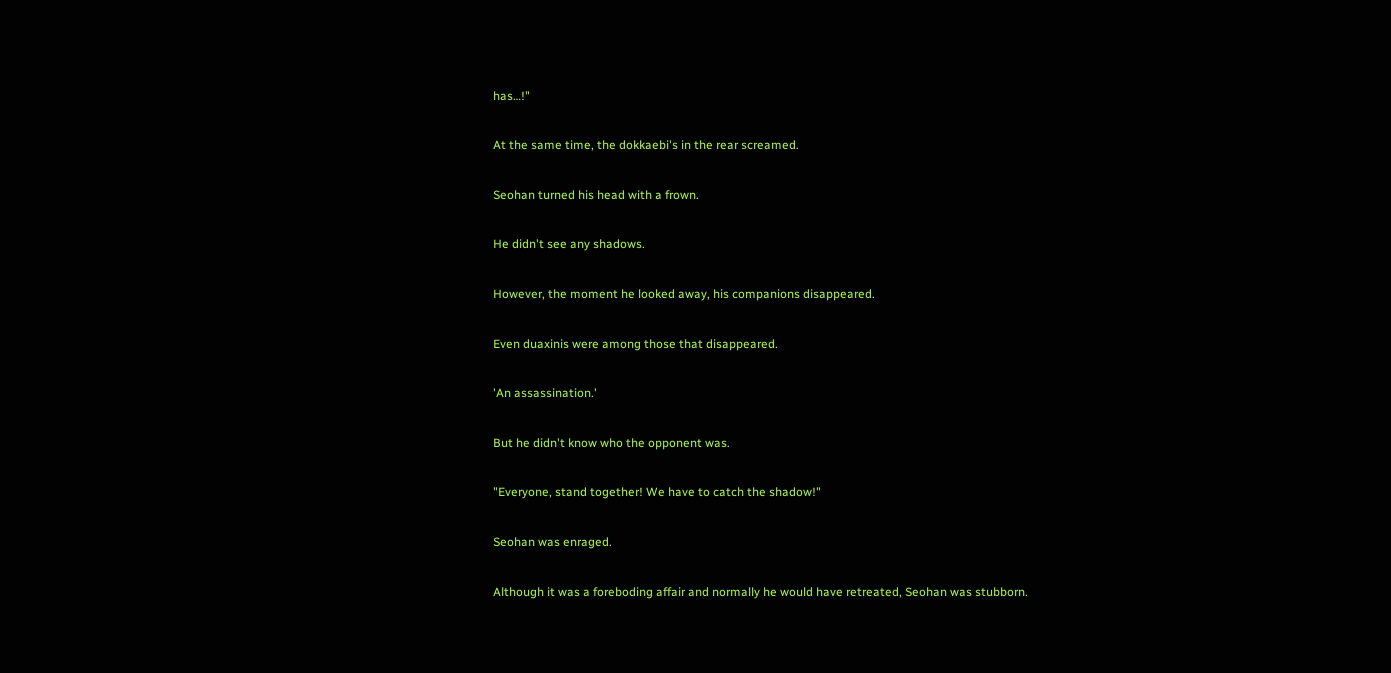has…!"

At the same time, the dokkaebi's in the rear screamed.

Seohan turned his head with a frown.

He didn't see any shadows.

However, the moment he looked away, his companions disappeared.

Even duaxinis were among those that disappeared.

'An assassination.'

But he didn't know who the opponent was.

"Everyone, stand together! We have to catch the shadow!"

Seohan was enraged.

Although it was a foreboding affair and normally he would have retreated, Seohan was stubborn.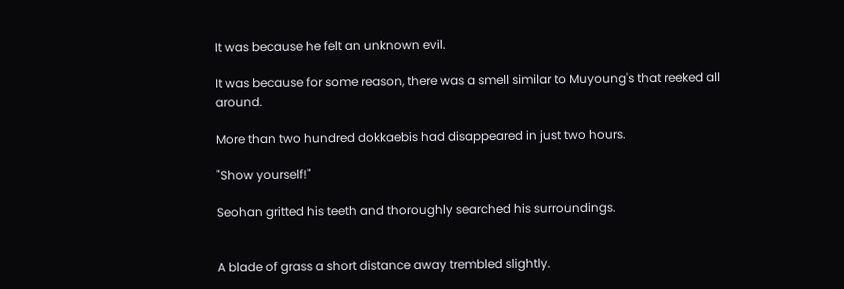It was because he felt an unknown evil.

It was because for some reason, there was a smell similar to Muyoung's that reeked all around.

More than two hundred dokkaebis had disappeared in just two hours.

"Show yourself!"

Seohan gritted his teeth and thoroughly searched his surroundings.


A blade of grass a short distance away trembled slightly.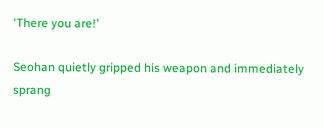'There you are!'

Seohan quietly gripped his weapon and immediately sprang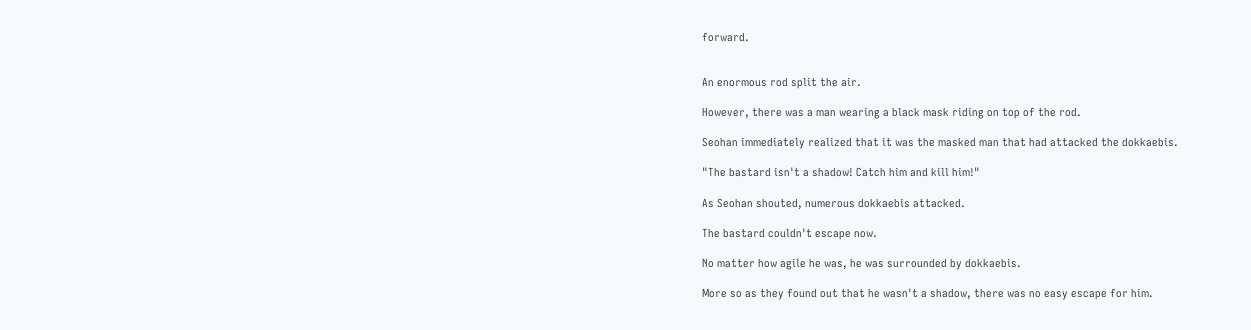forward.


An enormous rod split the air.

However, there was a man wearing a black mask riding on top of the rod.

Seohan immediately realized that it was the masked man that had attacked the dokkaebis.

"The bastard isn't a shadow! Catch him and kill him!"

As Seohan shouted, numerous dokkaebis attacked.

The bastard couldn't escape now.

No matter how agile he was, he was surrounded by dokkaebis.

More so as they found out that he wasn't a shadow, there was no easy escape for him.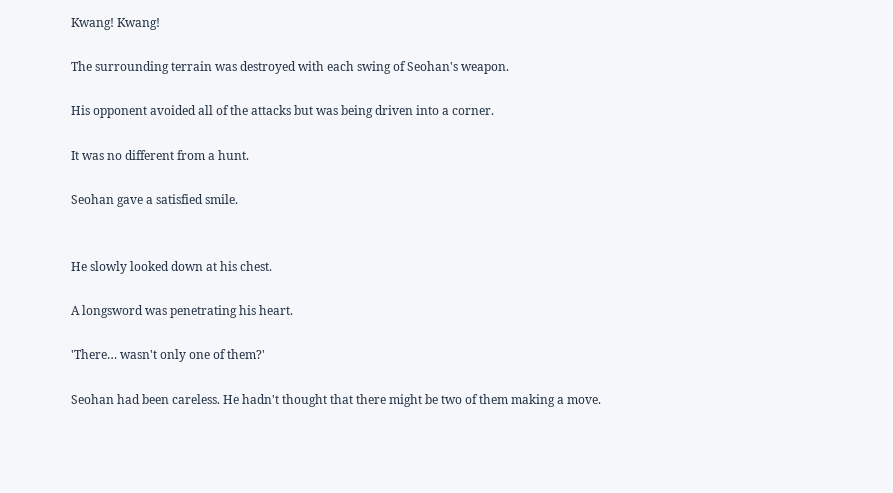Kwang! Kwang!

The surrounding terrain was destroyed with each swing of Seohan's weapon.

His opponent avoided all of the attacks but was being driven into a corner.

It was no different from a hunt.

Seohan gave a satisfied smile.


He slowly looked down at his chest.

A longsword was penetrating his heart.

'There… wasn't only one of them?'

Seohan had been careless. He hadn't thought that there might be two of them making a move.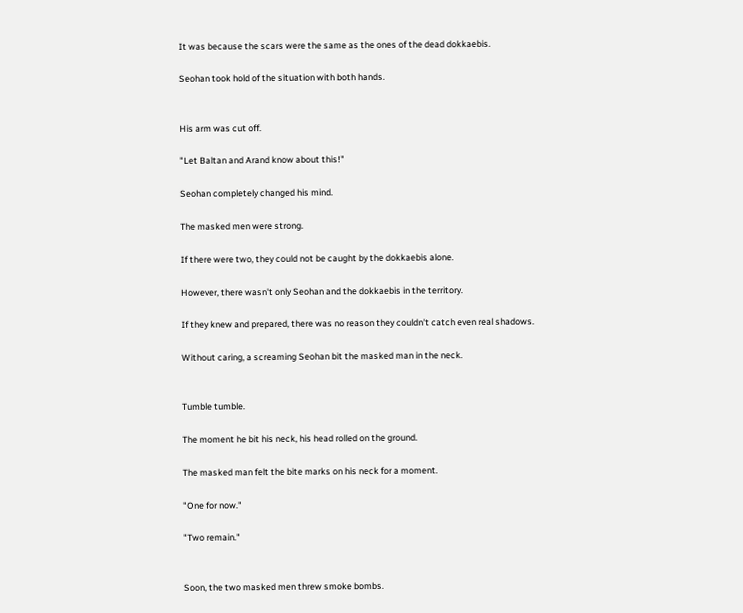It was because the scars were the same as the ones of the dead dokkaebis.

Seohan took hold of the situation with both hands.


His arm was cut off.

"Let Baltan and Arand know about this!"

Seohan completely changed his mind.

The masked men were strong.

If there were two, they could not be caught by the dokkaebis alone.

However, there wasn't only Seohan and the dokkaebis in the territory.

If they knew and prepared, there was no reason they couldn't catch even real shadows.

Without caring, a screaming Seohan bit the masked man in the neck.


Tumble tumble.

The moment he bit his neck, his head rolled on the ground.

The masked man felt the bite marks on his neck for a moment.

"One for now."

"Two remain."


Soon, the two masked men threw smoke bombs.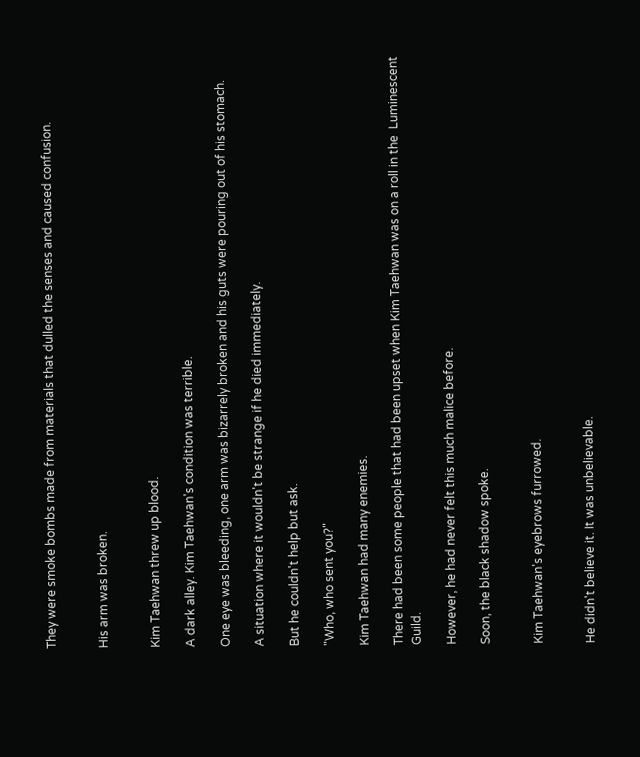They were smoke bombs made from materials that dulled the senses and caused confusion.


His arm was broken.


Kim Taehwan threw up blood.

A dark alley. Kim Taehwan's condition was terrible.

One eye was bleeding, one arm was bizarrely broken and his guts were pouring out of his stomach.

A situation where it wouldn't be strange if he died immediately.

But he couldn't help but ask.

"Who, who sent you?"

Kim Taehwan had many enemies.

There had been some people that had been upset when Kim Taehwan was on a roll in the  Luminescent Guild.

However, he had never felt this much malice before.

Soon, the black shadow spoke.


Kim Taehwan's eyebrows furrowed.


He didn't believe it. It was unbelievable.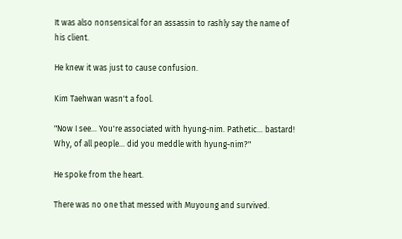It was also nonsensical for an assassin to rashly say the name of his client.

He knew it was just to cause confusion.

Kim Taehwan wasn't a fool.

"Now I see… You're associated with hyung-nim. Pathetic… bastard! Why, of all people… did you meddle with hyung-nim?"

He spoke from the heart.

There was no one that messed with Muyoung and survived.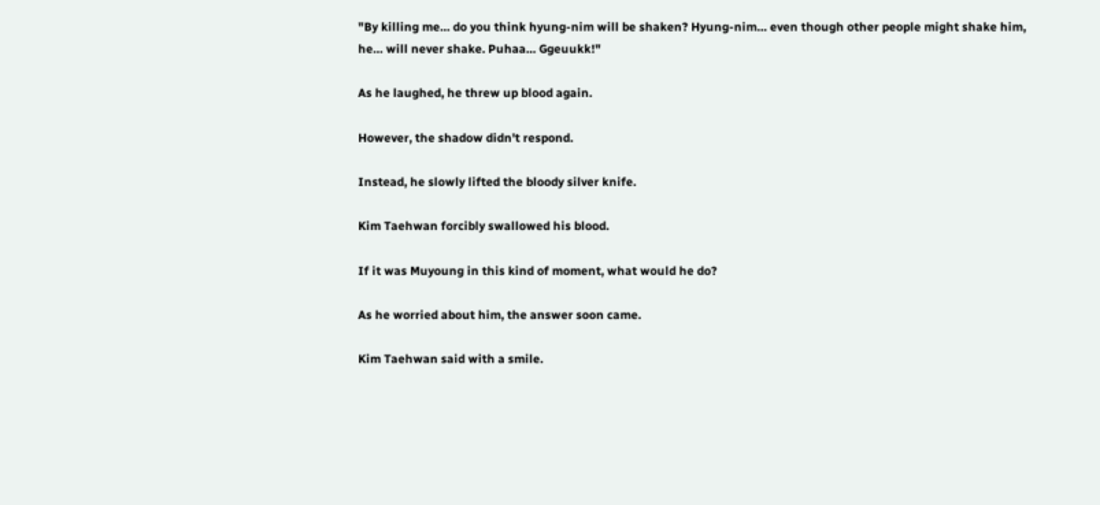"By killing me… do you think hyung-nim will be shaken? Hyung-nim… even though other people might shake him, he… will never shake. Puhaa… Ggeuukk!"

As he laughed, he threw up blood again.

However, the shadow didn't respond.

Instead, he slowly lifted the bloody silver knife.

Kim Taehwan forcibly swallowed his blood.

If it was Muyoung in this kind of moment, what would he do?

As he worried about him, the answer soon came.

Kim Taehwan said with a smile.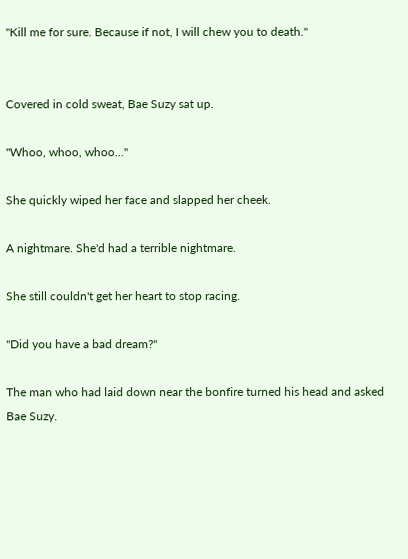"Kill me for sure. Because if not, I will chew you to death."


Covered in cold sweat, Bae Suzy sat up.

"Whoo, whoo, whoo…"

She quickly wiped her face and slapped her cheek.

A nightmare. She'd had a terrible nightmare.

She still couldn't get her heart to stop racing.

"Did you have a bad dream?"

The man who had laid down near the bonfire turned his head and asked Bae Suzy.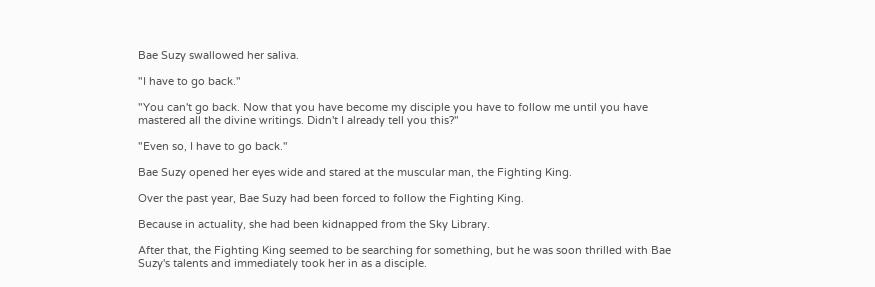Bae Suzy swallowed her saliva.

"I have to go back."

"You can't go back. Now that you have become my disciple you have to follow me until you have mastered all the divine writings. Didn't I already tell you this?"

"Even so, I have to go back."

Bae Suzy opened her eyes wide and stared at the muscular man, the Fighting King.

Over the past year, Bae Suzy had been forced to follow the Fighting King.

Because in actuality, she had been kidnapped from the Sky Library.

After that, the Fighting King seemed to be searching for something, but he was soon thrilled with Bae Suzy's talents and immediately took her in as a disciple.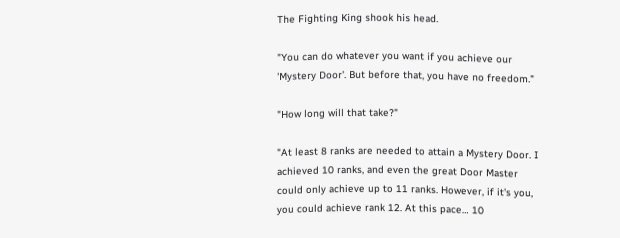The Fighting King shook his head.

"You can do whatever you want if you achieve our 'Mystery Door'. But before that, you have no freedom."

"How long will that take?"

"At least 8 ranks are needed to attain a Mystery Door. I achieved 10 ranks, and even the great Door Master could only achieve up to 11 ranks. However, if it's you, you could achieve rank 12. At this pace… 10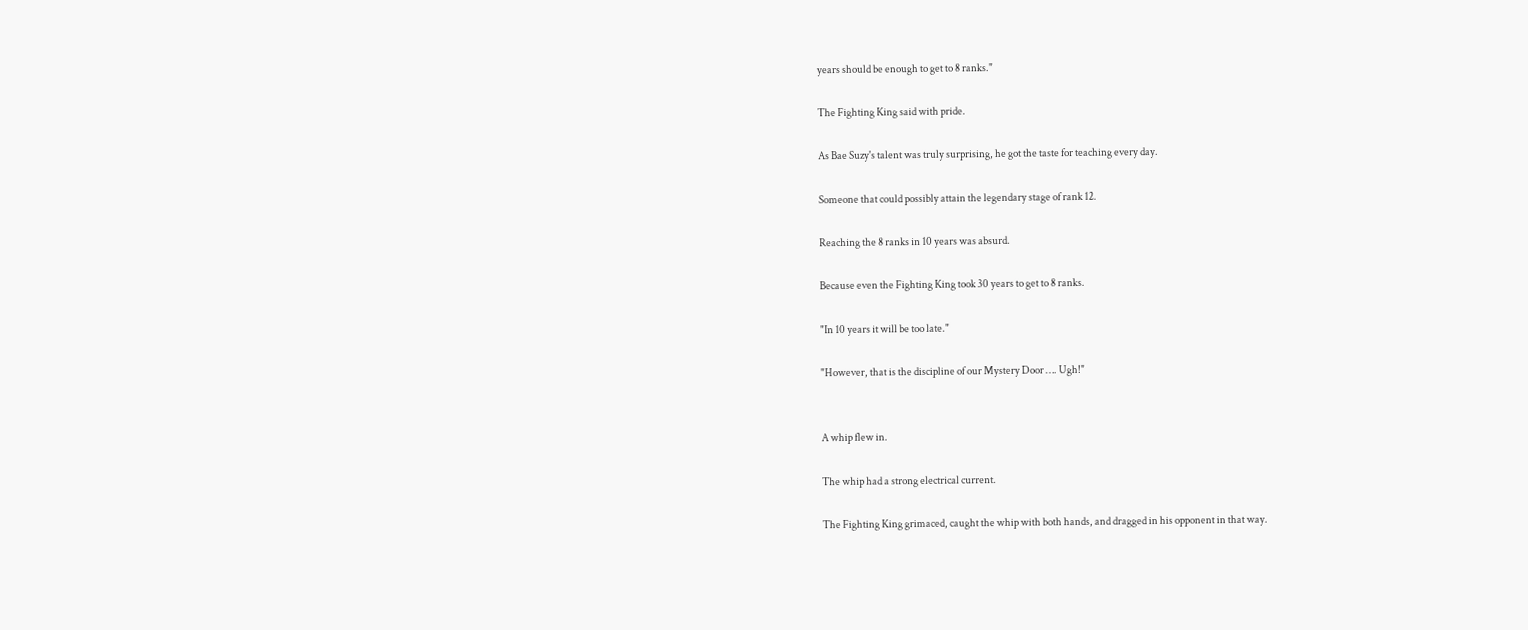years should be enough to get to 8 ranks."

The Fighting King said with pride.

As Bae Suzy's talent was truly surprising, he got the taste for teaching every day.

Someone that could possibly attain the legendary stage of rank 12.

Reaching the 8 ranks in 10 years was absurd.

Because even the Fighting King took 30 years to get to 8 ranks.

"In 10 years it will be too late."

"However, that is the discipline of our Mystery Door …. Ugh!"


A whip flew in.

The whip had a strong electrical current.

The Fighting King grimaced, caught the whip with both hands, and dragged in his opponent in that way.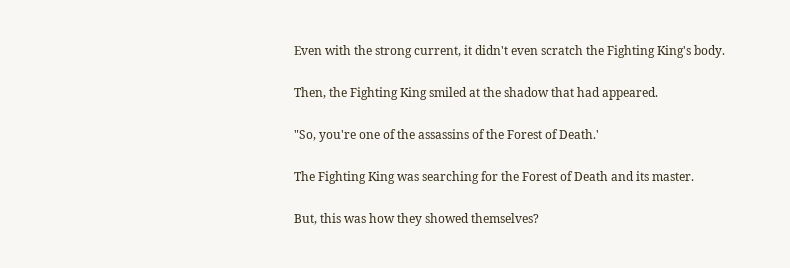Even with the strong current, it didn't even scratch the Fighting King's body.

Then, the Fighting King smiled at the shadow that had appeared.

"So, you're one of the assassins of the Forest of Death.'

The Fighting King was searching for the Forest of Death and its master.

But, this was how they showed themselves?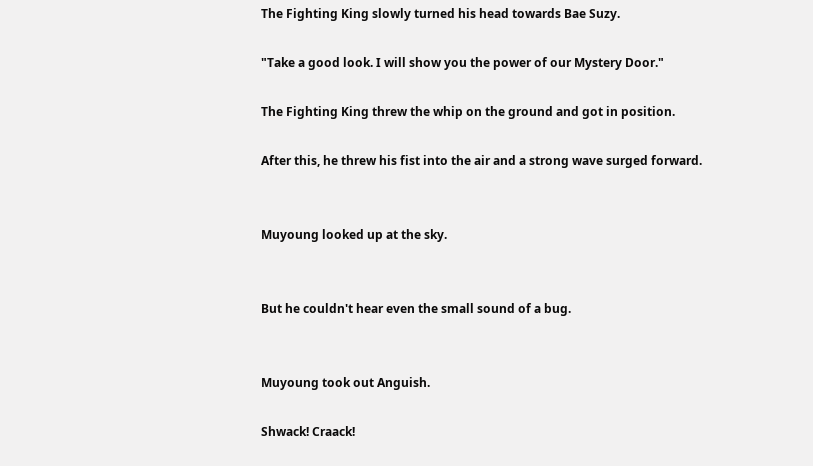The Fighting King slowly turned his head towards Bae Suzy.

"Take a good look. I will show you the power of our Mystery Door."

The Fighting King threw the whip on the ground and got in position.

After this, he threw his fist into the air and a strong wave surged forward.


Muyoung looked up at the sky.


But he couldn't hear even the small sound of a bug.


Muyoung took out Anguish.

Shwack! Craack!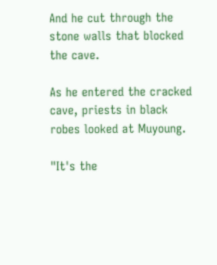And he cut through the stone walls that blocked the cave.

As he entered the cracked cave, priests in black robes looked at Muyoung.

"It's the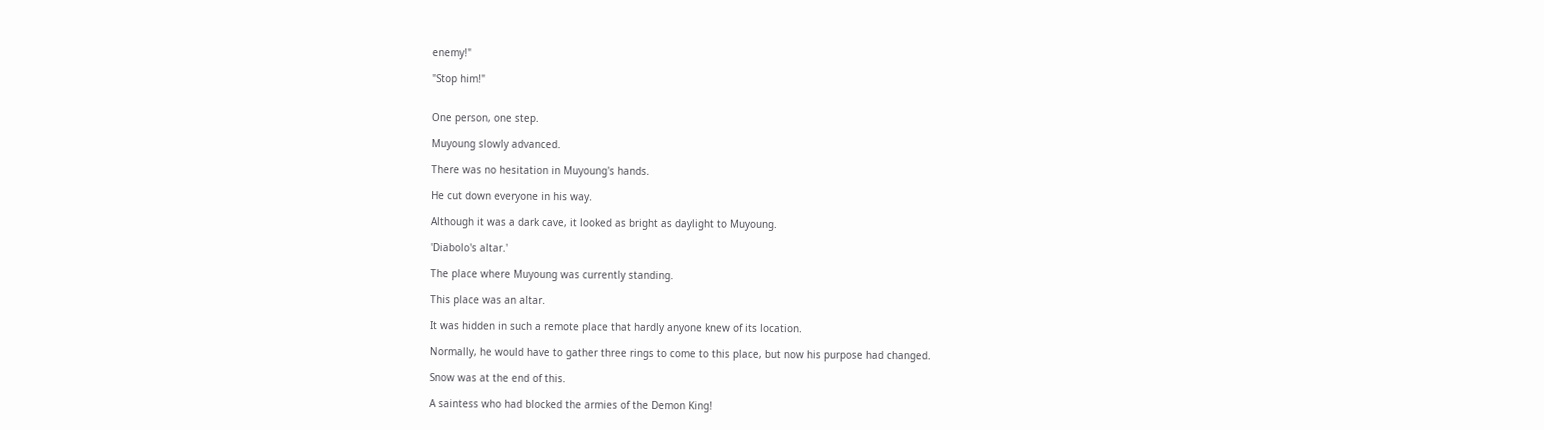enemy!"

"Stop him!"


One person, one step.

Muyoung slowly advanced.

There was no hesitation in Muyoung's hands.

He cut down everyone in his way.

Although it was a dark cave, it looked as bright as daylight to Muyoung.

'Diabolo's altar.'

The place where Muyoung was currently standing.

This place was an altar.

It was hidden in such a remote place that hardly anyone knew of its location.

Normally, he would have to gather three rings to come to this place, but now his purpose had changed.

Snow was at the end of this.

A saintess who had blocked the armies of the Demon King!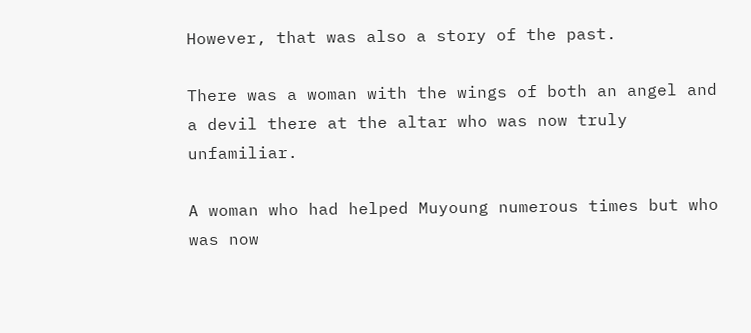However, that was also a story of the past.

There was a woman with the wings of both an angel and a devil there at the altar who was now truly unfamiliar.

A woman who had helped Muyoung numerous times but who was now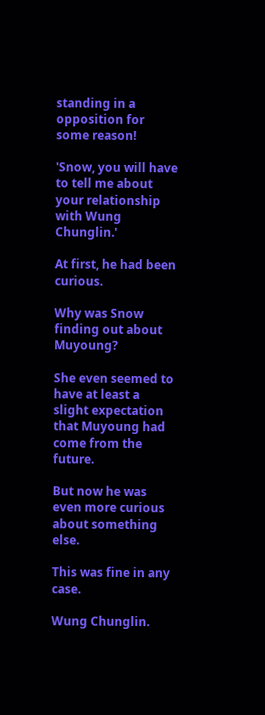standing in a opposition for some reason!

'Snow, you will have to tell me about your relationship with Wung Chunglin.'

At first, he had been curious.

Why was Snow finding out about Muyoung?

She even seemed to have at least a slight expectation that Muyoung had come from the future.

But now he was even more curious about something else.

This was fine in any case.

Wung Chunglin.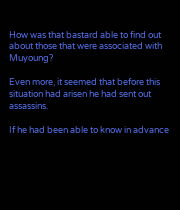How was that bastard able to find out about those that were associated with Muyoung?

Even more, it seemed that before this situation had arisen he had sent out assassins.

If he had been able to know in advance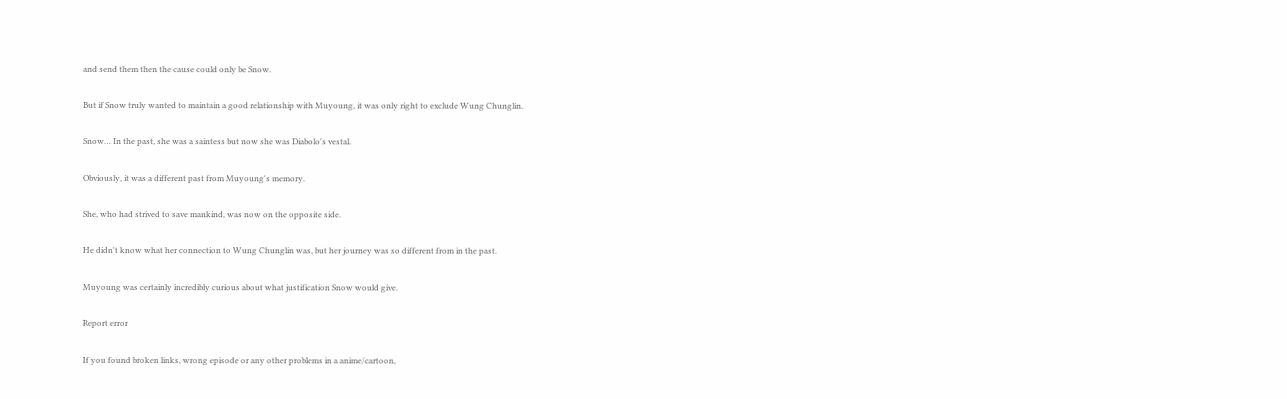and send them then the cause could only be Snow.

But if Snow truly wanted to maintain a good relationship with Muyoung, it was only right to exclude Wung Chunglin.

Snow… In the past, she was a saintess but now she was Diabolo's vestal.

Obviously, it was a different past from Muyoung's memory.

She, who had strived to save mankind, was now on the opposite side.

He didn't know what her connection to Wung Chunglin was, but her journey was so different from in the past.

Muyoung was certainly incredibly curious about what justification Snow would give.

Report error

If you found broken links, wrong episode or any other problems in a anime/cartoon,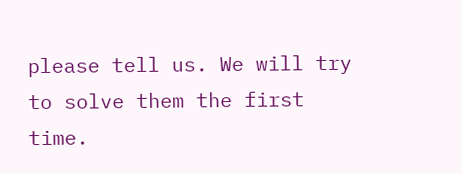please tell us. We will try to solve them the first time.